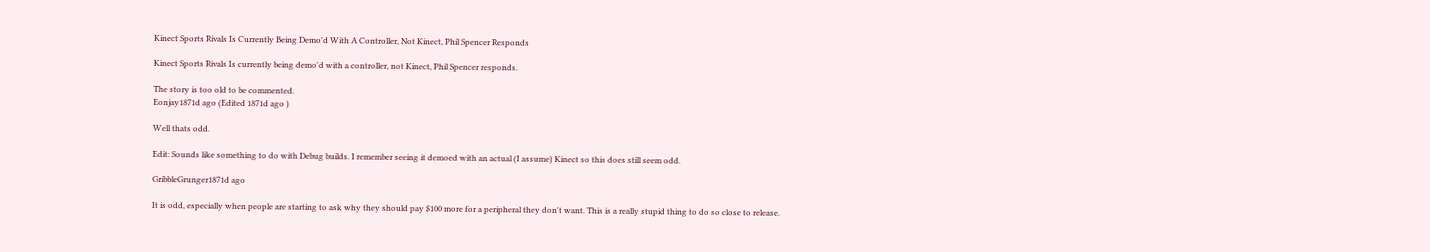Kinect Sports Rivals Is Currently Being Demo'd With A Controller, Not Kinect, Phil Spencer Responds

Kinect Sports Rivals Is currently being demo'd with a controller, not Kinect, Phil Spencer responds.

The story is too old to be commented.
Eonjay1871d ago (Edited 1871d ago )

Well thats odd.

Edit: Sounds like something to do with Debug builds. I remember seeing it demoed with an actual (I assume) Kinect so this does still seem odd.

GribbleGrunger1871d ago

It is odd, especially when people are starting to ask why they should pay $100 more for a peripheral they don't want. This is a really stupid thing to do so close to release.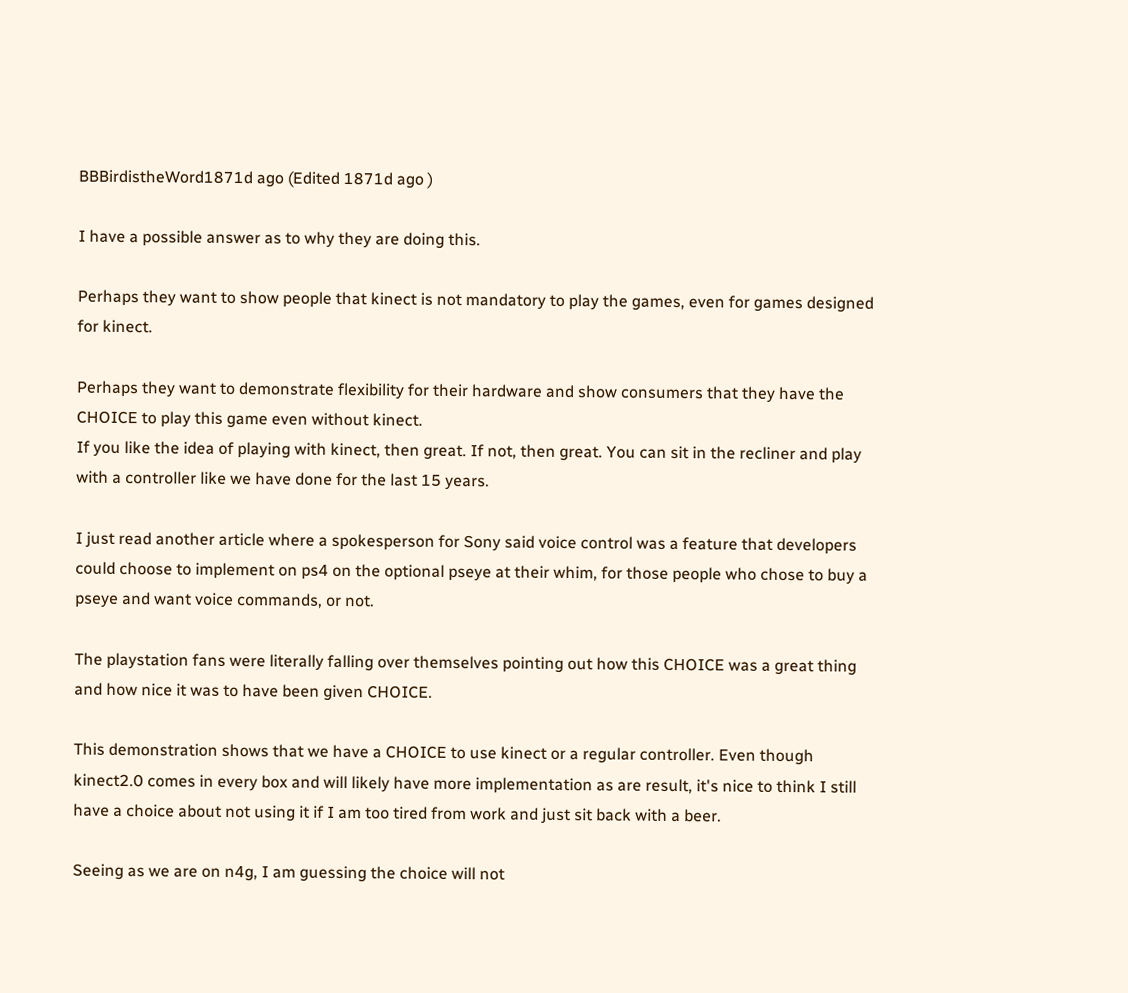BBBirdistheWord1871d ago (Edited 1871d ago )

I have a possible answer as to why they are doing this.

Perhaps they want to show people that kinect is not mandatory to play the games, even for games designed for kinect.

Perhaps they want to demonstrate flexibility for their hardware and show consumers that they have the CHOICE to play this game even without kinect.
If you like the idea of playing with kinect, then great. If not, then great. You can sit in the recliner and play with a controller like we have done for the last 15 years.

I just read another article where a spokesperson for Sony said voice control was a feature that developers could choose to implement on ps4 on the optional pseye at their whim, for those people who chose to buy a pseye and want voice commands, or not.

The playstation fans were literally falling over themselves pointing out how this CHOICE was a great thing and how nice it was to have been given CHOICE.

This demonstration shows that we have a CHOICE to use kinect or a regular controller. Even though kinect2.0 comes in every box and will likely have more implementation as are result, it's nice to think I still have a choice about not using it if I am too tired from work and just sit back with a beer.

Seeing as we are on n4g, I am guessing the choice will not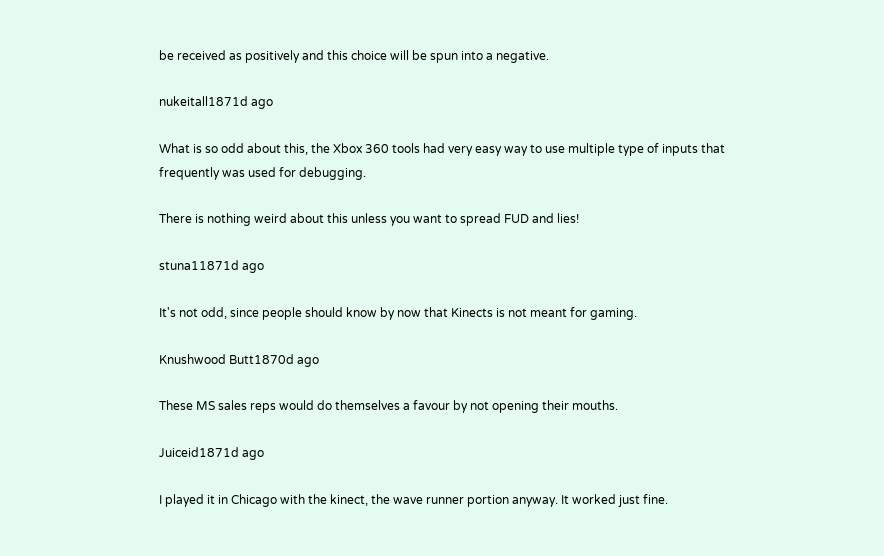be received as positively and this choice will be spun into a negative.

nukeitall1871d ago

What is so odd about this, the Xbox 360 tools had very easy way to use multiple type of inputs that frequently was used for debugging.

There is nothing weird about this unless you want to spread FUD and lies!

stuna11871d ago

It's not odd, since people should know by now that Kinects is not meant for gaming.

Knushwood Butt1870d ago

These MS sales reps would do themselves a favour by not opening their mouths.

Juiceid1871d ago

I played it in Chicago with the kinect, the wave runner portion anyway. It worked just fine.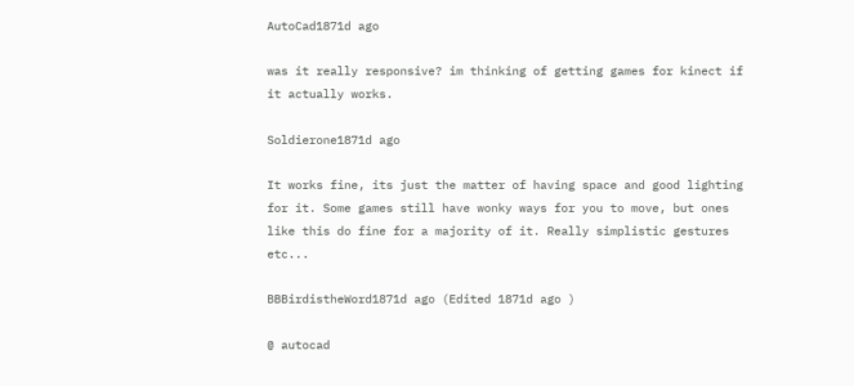AutoCad1871d ago

was it really responsive? im thinking of getting games for kinect if it actually works.

Soldierone1871d ago

It works fine, its just the matter of having space and good lighting for it. Some games still have wonky ways for you to move, but ones like this do fine for a majority of it. Really simplistic gestures etc...

BBBirdistheWord1871d ago (Edited 1871d ago )

@ autocad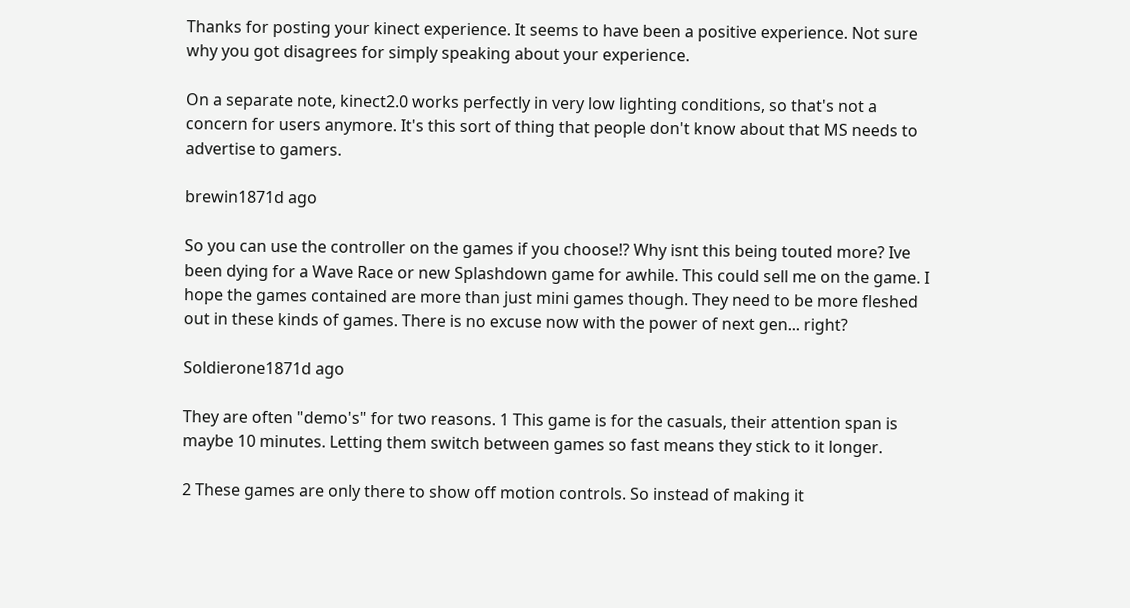Thanks for posting your kinect experience. It seems to have been a positive experience. Not sure why you got disagrees for simply speaking about your experience.

On a separate note, kinect2.0 works perfectly in very low lighting conditions, so that's not a concern for users anymore. It's this sort of thing that people don't know about that MS needs to advertise to gamers.

brewin1871d ago

So you can use the controller on the games if you choose!? Why isnt this being touted more? Ive been dying for a Wave Race or new Splashdown game for awhile. This could sell me on the game. I hope the games contained are more than just mini games though. They need to be more fleshed out in these kinds of games. There is no excuse now with the power of next gen... right?

Soldierone1871d ago

They are often "demo's" for two reasons. 1 This game is for the casuals, their attention span is maybe 10 minutes. Letting them switch between games so fast means they stick to it longer.

2 These games are only there to show off motion controls. So instead of making it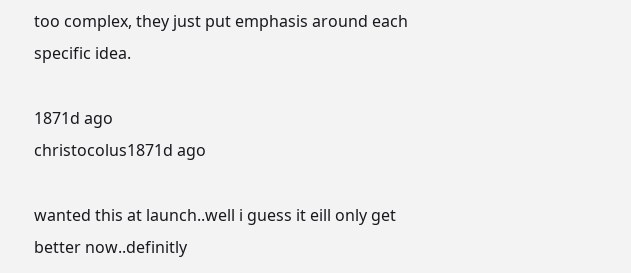too complex, they just put emphasis around each specific idea.

1871d ago
christocolus1871d ago

wanted this at launch..well i guess it eill only get better now..definitly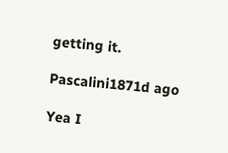getting it.

Pascalini1871d ago

Yea I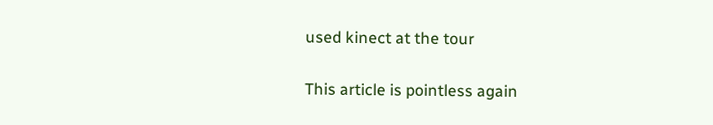used kinect at the tour

This article is pointless again